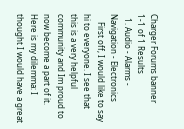Charger Forums banner
1-1 of 1 Results
  1. Audio - Alarms - Navigation - Electronics
    First off, I would like to say hi to everyone. I see that this is a very helpful community and Im proud to now become a part of it. Here is my dilemma: I thought I would have a great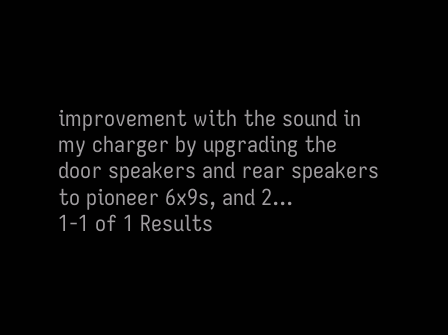improvement with the sound in my charger by upgrading the door speakers and rear speakers to pioneer 6x9s, and 2...
1-1 of 1 Results